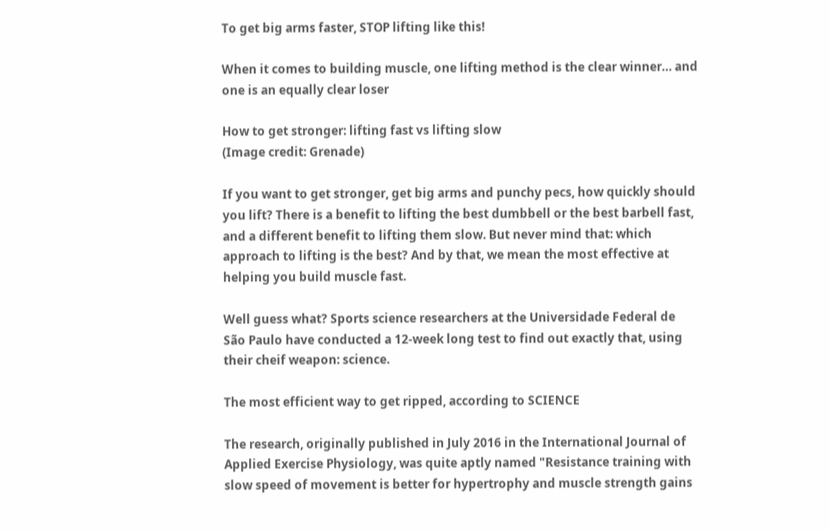To get big arms faster, STOP lifting like this!

When it comes to building muscle, one lifting method is the clear winner… and one is an equally clear loser

How to get stronger: lifting fast vs lifting slow
(Image credit: Grenade)

If you want to get stronger, get big arms and punchy pecs, how quickly should you lift? There is a benefit to lifting the best dumbbell or the best barbell fast, and a different benefit to lifting them slow. But never mind that: which approach to lifting is the best? And by that, we mean the most effective at helping you build muscle fast.

Well guess what? Sports science researchers at the Universidade Federal de São Paulo have conducted a 12-week long test to find out exactly that, using their cheif weapon: science.

The most efficient way to get ripped, according to SCIENCE

The research, originally published in July 2016 in the International Journal of Applied Exercise Physiology, was quite aptly named "Resistance training with slow speed of movement is better for hypertrophy and muscle strength gains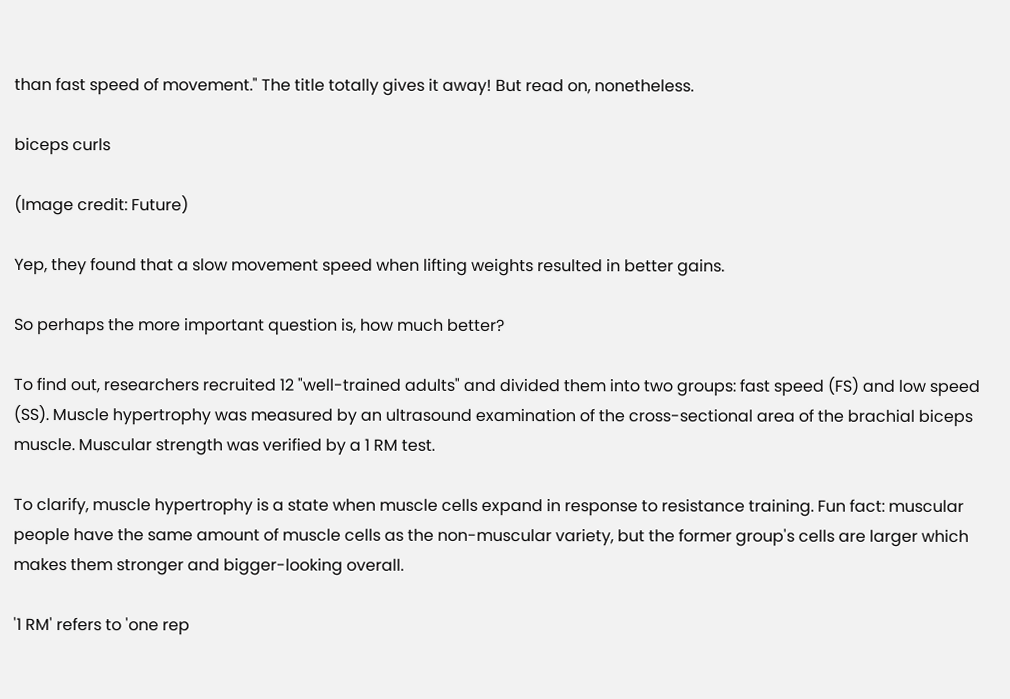than fast speed of movement." The title totally gives it away! But read on, nonetheless.

biceps curls

(Image credit: Future)

Yep, they found that a slow movement speed when lifting weights resulted in better gains.

So perhaps the more important question is, how much better?

To find out, researchers recruited 12 "well-trained adults" and divided them into two groups: fast speed (FS) and low speed (SS). Muscle hypertrophy was measured by an ultrasound examination of the cross-sectional area of the brachial biceps muscle. Muscular strength was verified by a 1 RM test.

To clarify, muscle hypertrophy is a state when muscle cells expand in response to resistance training. Fun fact: muscular people have the same amount of muscle cells as the non-muscular variety, but the former group's cells are larger which makes them stronger and bigger-looking overall.

'1 RM' refers to 'one rep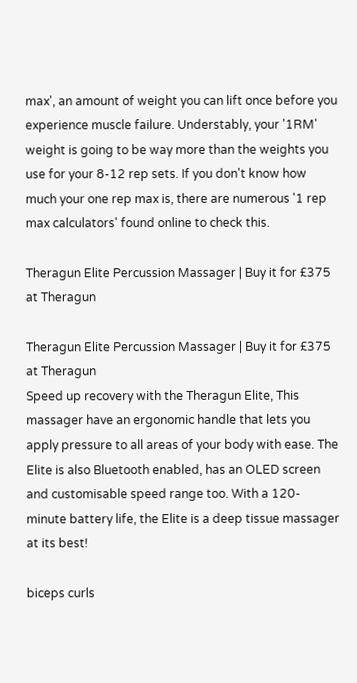max', an amount of weight you can lift once before you experience muscle failure. Understably, your '1RM' weight is going to be way more than the weights you use for your 8-12 rep sets. If you don't know how much your one rep max is, there are numerous '1 rep max calculators' found online to check this.

Theragun Elite Percussion Massager | Buy it for £375 at Theragun

Theragun Elite Percussion Massager | Buy it for £375 at Theragun
Speed up recovery with the Theragun Elite, This massager have an ergonomic handle that lets you apply pressure to all areas of your body with ease. The Elite is also Bluetooth enabled, has an OLED screen and customisable speed range too. With a 120-minute battery life, the Elite is a deep tissue massager at its best!

biceps curls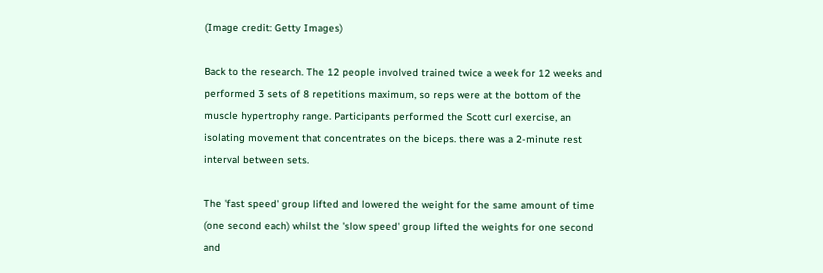(Image credit: Getty Images)

Back to the research. The 12 people involved trained twice a week for 12 weeks and performed 3 sets of 8 repetitions maximum, so reps were at the bottom of the muscle hypertrophy range. Participants performed the Scott curl exercise, an isolating movement that concentrates on the biceps. there was a 2-minute rest interval between sets.

The 'fast speed' group lifted and lowered the weight for the same amount of time (one second each) whilst the 'slow speed' group lifted the weights for one second and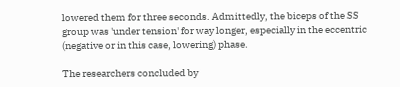lowered them for three seconds. Admittedly, the biceps of the SS group was 'under tension' for way longer, especially in the eccentric (negative or in this case, lowering) phase.

The researchers concluded by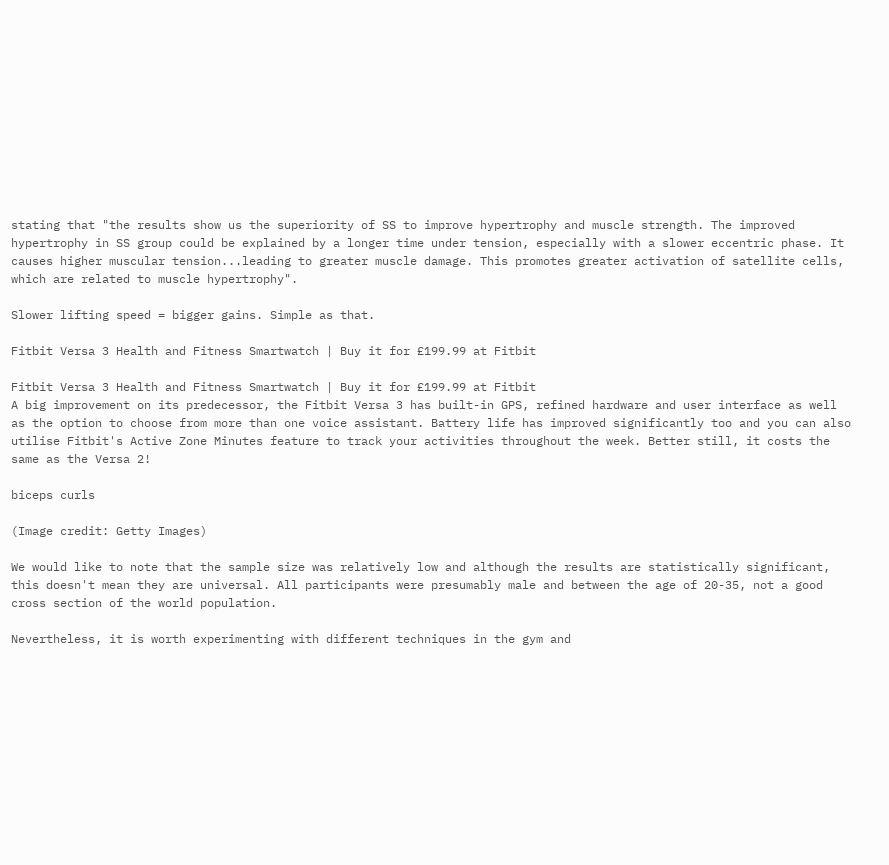stating that "the results show us the superiority of SS to improve hypertrophy and muscle strength. The improved hypertrophy in SS group could be explained by a longer time under tension, especially with a slower eccentric phase. It causes higher muscular tension...leading to greater muscle damage. This promotes greater activation of satellite cells, which are related to muscle hypertrophy".

Slower lifting speed = bigger gains. Simple as that.

Fitbit Versa 3 Health and Fitness Smartwatch | Buy it for £199.99 at Fitbit

Fitbit Versa 3 Health and Fitness Smartwatch | Buy it for £199.99 at Fitbit
A big improvement on its predecessor, the Fitbit Versa 3 has built-in GPS, refined hardware and user interface as well as the option to choose from more than one voice assistant. Battery life has improved significantly too and you can also utilise Fitbit's Active Zone Minutes feature to track your activities throughout the week. Better still, it costs the same as the Versa 2!

biceps curls

(Image credit: Getty Images)

We would like to note that the sample size was relatively low and although the results are statistically significant, this doesn't mean they are universal. All participants were presumably male and between the age of 20-35, not a good cross section of the world population.

Nevertheless, it is worth experimenting with different techniques in the gym and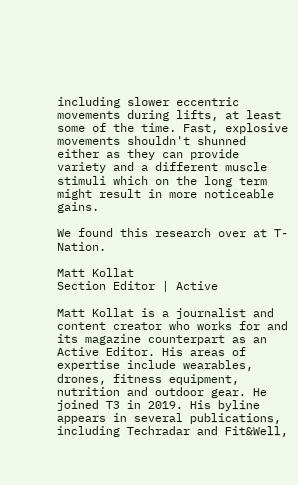including slower eccentric movements during lifts, at least some of the time. Fast, explosive movements shouldn't shunned either as they can provide variety and a different muscle stimuli which on the long term might result in more noticeable gains.

We found this research over at T-Nation.

Matt Kollat
Section Editor | Active

Matt Kollat is a journalist and content creator who works for and its magazine counterpart as an Active Editor. His areas of expertise include wearables, drones, fitness equipment, nutrition and outdoor gear. He joined T3 in 2019. His byline appears in several publications, including Techradar and Fit&Well,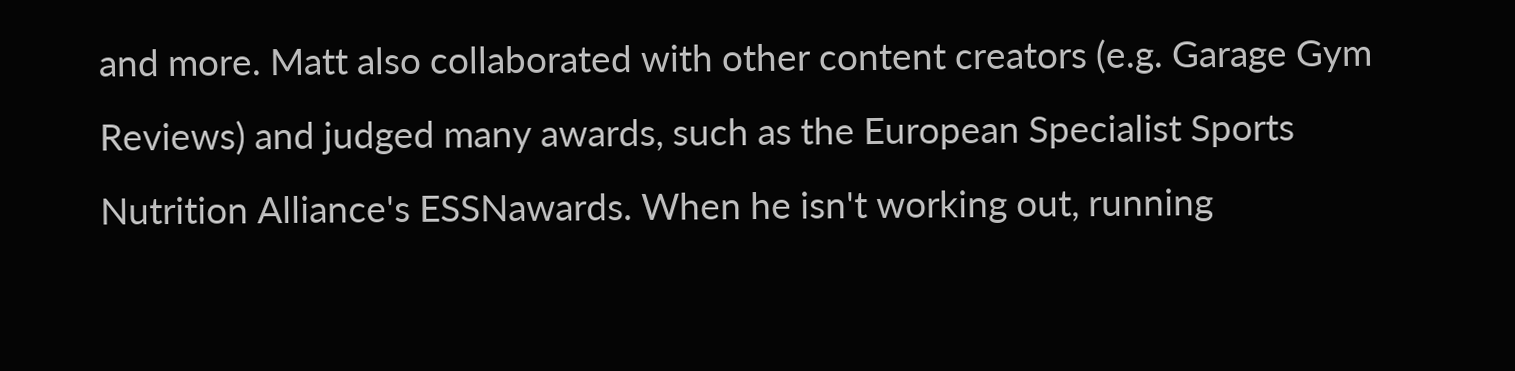and more. Matt also collaborated with other content creators (e.g. Garage Gym Reviews) and judged many awards, such as the European Specialist Sports Nutrition Alliance's ESSNawards. When he isn't working out, running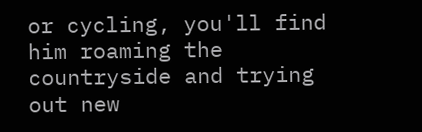or cycling, you'll find him roaming the countryside and trying out new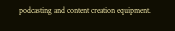podcasting and content creation equipment.